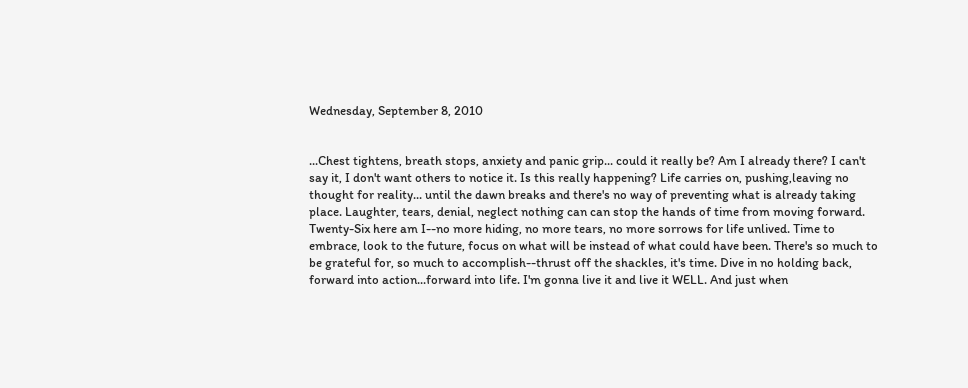Wednesday, September 8, 2010


...Chest tightens, breath stops, anxiety and panic grip... could it really be? Am I already there? I can't say it, I don't want others to notice it. Is this really happening? Life carries on, pushing,leaving no thought for reality... until the dawn breaks and there's no way of preventing what is already taking place. Laughter, tears, denial, neglect nothing can can stop the hands of time from moving forward. Twenty-Six here am I--no more hiding, no more tears, no more sorrows for life unlived. Time to embrace, look to the future, focus on what will be instead of what could have been. There's so much to be grateful for, so much to accomplish--thrust off the shackles, it's time. Dive in no holding back, forward into action...forward into life. I'm gonna live it and live it WELL. And just when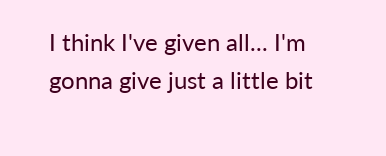I think I've given all... I'm gonna give just a little bit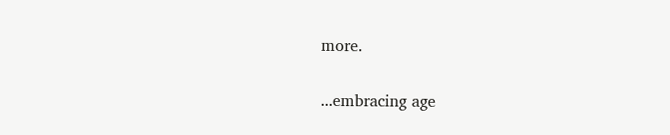more.

...embracing age